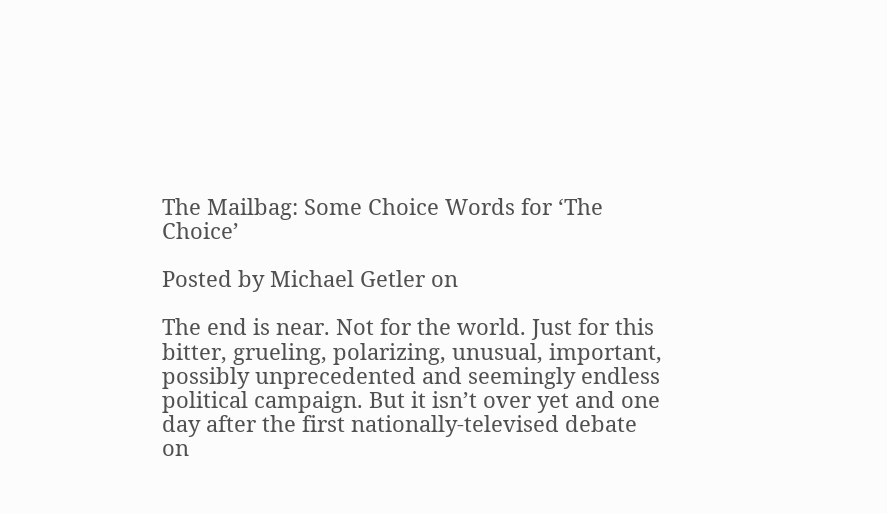The Mailbag: Some Choice Words for ‘The Choice’

Posted by Michael Getler on

The end is near. Not for the world. Just for this bitter, grueling, polarizing, unusual, important, possibly unprecedented and seemingly endless political campaign. But it isn’t over yet and one day after the first nationally-televised debate on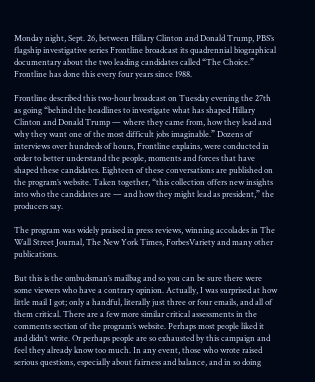Monday night, Sept. 26, between Hillary Clinton and Donald Trump, PBS’s flagship investigative series Frontline broadcast its quadrennial biographical documentary about the two leading candidates called “The Choice.” Frontline has done this every four years since 1988.

Frontline described this two-hour broadcast on Tuesday evening the 27th as going “behind the headlines to investigate what has shaped Hillary Clinton and Donald Trump — where they came from, how they lead and why they want one of the most difficult jobs imaginable.” Dozens of interviews over hundreds of hours, Frontline explains, were conducted in order to better understand the people, moments and forces that have shaped these candidates. Eighteen of these conversations are published on the program’s website. Taken together, “this collection offers new insights into who the candidates are — and how they might lead as president,” the producers say.

The program was widely praised in press reviews, winning accolades in The Wall Street Journal, The New York Times, ForbesVariety and many other publications.

But this is the ombudsman’s mailbag and so you can be sure there were some viewers who have a contrary opinion. Actually, I was surprised at how little mail I got; only a handful, literally just three or four emails, and all of them critical. There are a few more similar critical assessments in the comments section of the program’s website. Perhaps most people liked it and didn’t write. Or perhaps people are so exhausted by this campaign and feel they already know too much. In any event, those who wrote raised serious questions, especially about fairness and balance, and in so doing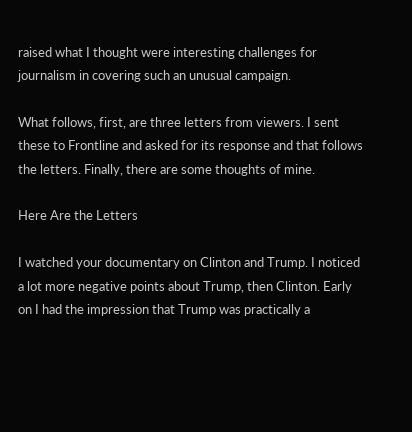raised what I thought were interesting challenges for journalism in covering such an unusual campaign.

What follows, first, are three letters from viewers. I sent these to Frontline and asked for its response and that follows the letters. Finally, there are some thoughts of mine.

Here Are the Letters

I watched your documentary on Clinton and Trump. I noticed a lot more negative points about Trump, then Clinton. Early on I had the impression that Trump was practically a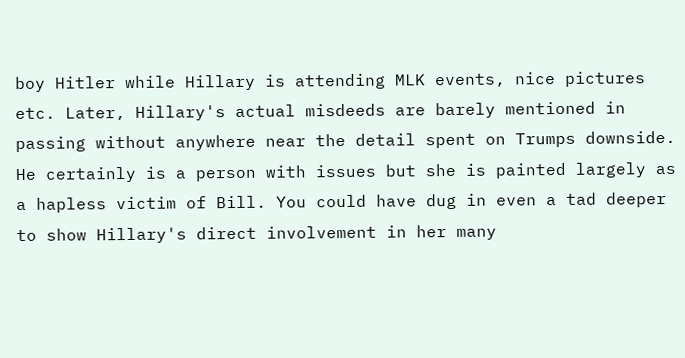boy Hitler while Hillary is attending MLK events, nice pictures etc. Later, Hillary's actual misdeeds are barely mentioned in passing without anywhere near the detail spent on Trumps downside. He certainly is a person with issues but she is painted largely as a hapless victim of Bill. You could have dug in even a tad deeper to show Hillary's direct involvement in her many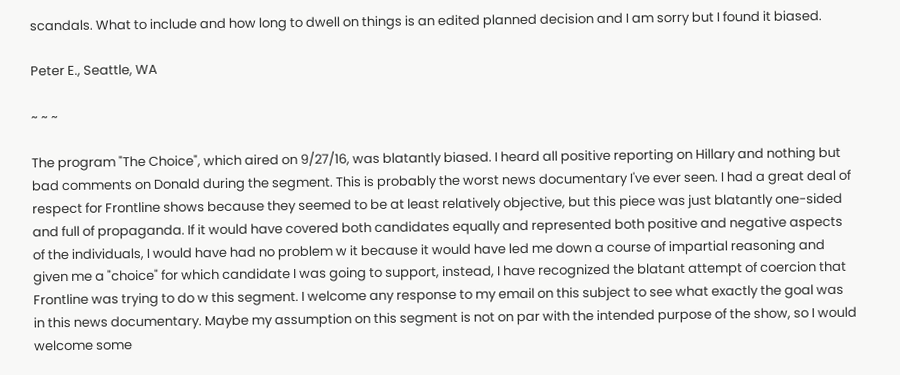scandals. What to include and how long to dwell on things is an edited planned decision and I am sorry but I found it biased.

Peter E., Seattle, WA

~ ~ ~

The program "The Choice", which aired on 9/27/16, was blatantly biased. I heard all positive reporting on Hillary and nothing but bad comments on Donald during the segment. This is probably the worst news documentary I've ever seen. I had a great deal of respect for Frontline shows because they seemed to be at least relatively objective, but this piece was just blatantly one-sided and full of propaganda. If it would have covered both candidates equally and represented both positive and negative aspects of the individuals, I would have had no problem w it because it would have led me down a course of impartial reasoning and given me a "choice" for which candidate I was going to support, instead, I have recognized the blatant attempt of coercion that Frontline was trying to do w this segment. I welcome any response to my email on this subject to see what exactly the goal was in this news documentary. Maybe my assumption on this segment is not on par with the intended purpose of the show, so I would welcome some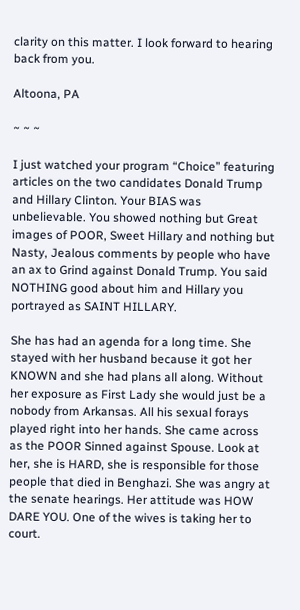clarity on this matter. I look forward to hearing back from you.

Altoona, PA

~ ~ ~

I just watched your program “Choice” featuring articles on the two candidates Donald Trump and Hillary Clinton. Your BIAS was unbelievable. You showed nothing but Great images of POOR, Sweet Hillary and nothing but Nasty, Jealous comments by people who have an ax to Grind against Donald Trump. You said NOTHING good about him and Hillary you portrayed as SAINT HILLARY.

She has had an agenda for a long time. She stayed with her husband because it got her KNOWN and she had plans all along. Without her exposure as First Lady she would just be a nobody from Arkansas. All his sexual forays played right into her hands. She came across as the POOR Sinned against Spouse. Look at her, she is HARD, she is responsible for those people that died in Benghazi. She was angry at the senate hearings. Her attitude was HOW DARE YOU. One of the wives is taking her to court.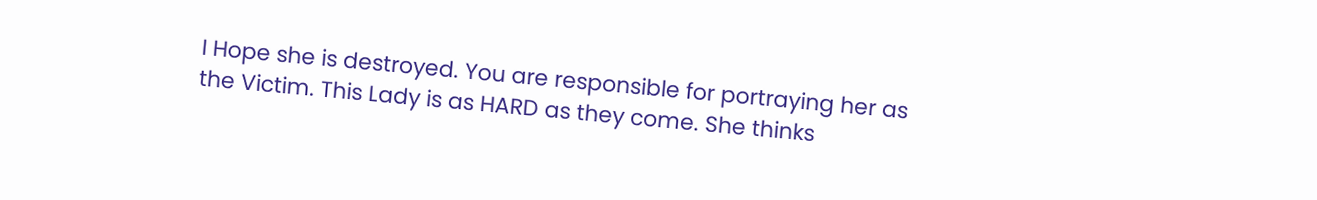I Hope she is destroyed. You are responsible for portraying her as the Victim. This Lady is as HARD as they come. She thinks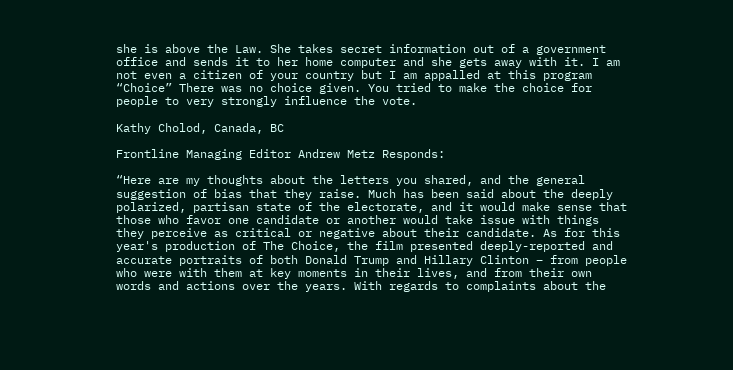she is above the Law. She takes secret information out of a government office and sends it to her home computer and she gets away with it. I am not even a citizen of your country but I am appalled at this program “Choice” There was no choice given. You tried to make the choice for people to very strongly influence the vote.

Kathy Cholod, Canada, BC

Frontline Managing Editor Andrew Metz Responds:

“Here are my thoughts about the letters you shared, and the general suggestion of bias that they raise. Much has been said about the deeply polarized, partisan state of the electorate, and it would make sense that those who favor one candidate or another would take issue with things they perceive as critical or negative about their candidate. As for this year's production of The Choice, the film presented deeply-reported and accurate portraits of both Donald Trump and Hillary Clinton – from people who were with them at key moments in their lives, and from their own words and actions over the years. With regards to complaints about the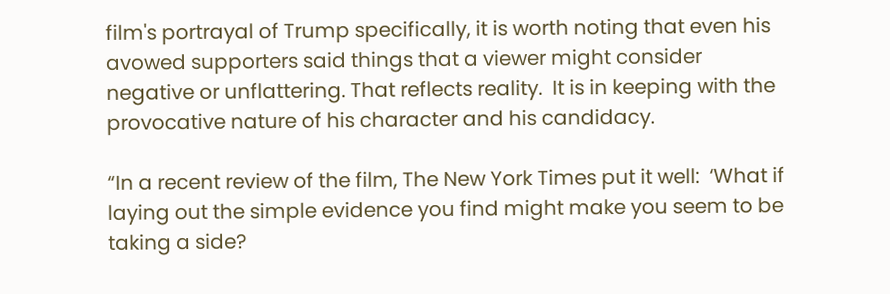film's portrayal of Trump specifically, it is worth noting that even his avowed supporters said things that a viewer might consider negative or unflattering. That reflects reality.  It is in keeping with the provocative nature of his character and his candidacy.

“In a recent review of the film, The New York Times put it well:  ‘What if laying out the simple evidence you find might make you seem to be taking a side?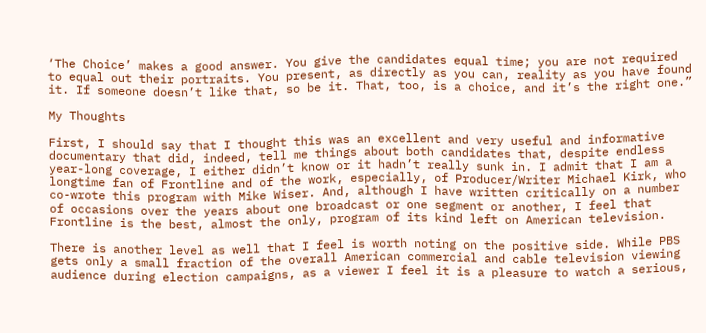‘The Choice’ makes a good answer. You give the candidates equal time; you are not required to equal out their portraits. You present, as directly as you can, reality as you have found it. If someone doesn’t like that, so be it. That, too, is a choice, and it’s the right one.”

My Thoughts

First, I should say that I thought this was an excellent and very useful and informative documentary that did, indeed, tell me things about both candidates that, despite endless year-long coverage, I either didn’t know or it hadn’t really sunk in. I admit that I am a longtime fan of Frontline and of the work, especially, of Producer/Writer Michael Kirk, who co-wrote this program with Mike Wiser. And, although I have written critically on a number of occasions over the years about one broadcast or one segment or another, I feel that Frontline is the best, almost the only, program of its kind left on American television.

There is another level as well that I feel is worth noting on the positive side. While PBS gets only a small fraction of the overall American commercial and cable television viewing audience during election campaigns, as a viewer I feel it is a pleasure to watch a serious,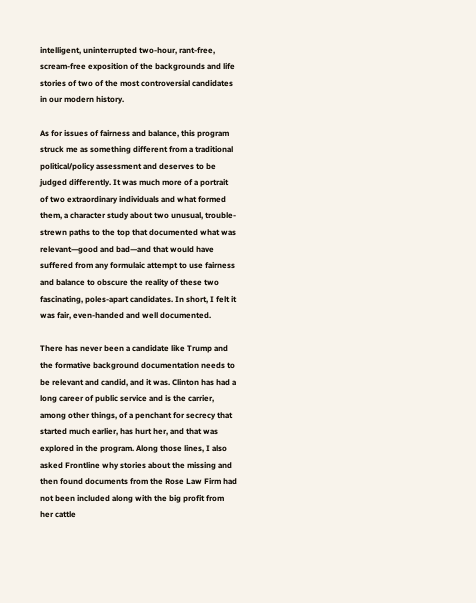intelligent, uninterrupted two-hour, rant-free, scream-free exposition of the backgrounds and life stories of two of the most controversial candidates in our modern history.

As for issues of fairness and balance, this program struck me as something different from a traditional political/policy assessment and deserves to be judged differently. It was much more of a portrait of two extraordinary individuals and what formed them, a character study about two unusual, trouble-strewn paths to the top that documented what was relevant—good and bad—and that would have suffered from any formulaic attempt to use fairness and balance to obscure the reality of these two fascinating, poles-apart candidates. In short, I felt it was fair, even-handed and well documented.

There has never been a candidate like Trump and the formative background documentation needs to be relevant and candid, and it was. Clinton has had a long career of public service and is the carrier, among other things, of a penchant for secrecy that started much earlier, has hurt her, and that was explored in the program. Along those lines, I also asked Frontline why stories about the missing and then found documents from the Rose Law Firm had not been included along with the big profit from her cattle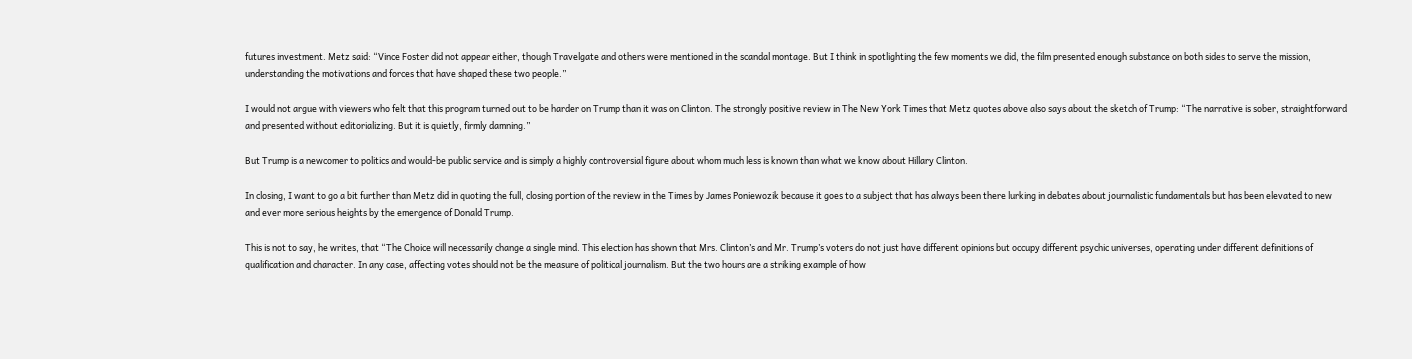futures investment. Metz said: “Vince Foster did not appear either, though Travelgate and others were mentioned in the scandal montage. But I think in spotlighting the few moments we did, the film presented enough substance on both sides to serve the mission, understanding the motivations and forces that have shaped these two people.”

I would not argue with viewers who felt that this program turned out to be harder on Trump than it was on Clinton. The strongly positive review in The New York Times that Metz quotes above also says about the sketch of Trump: “The narrative is sober, straightforward and presented without editorializing. But it is quietly, firmly damning.”

But Trump is a newcomer to politics and would-be public service and is simply a highly controversial figure about whom much less is known than what we know about Hillary Clinton.

In closing, I want to go a bit further than Metz did in quoting the full, closing portion of the review in the Times by James Poniewozik because it goes to a subject that has always been there lurking in debates about journalistic fundamentals but has been elevated to new and ever more serious heights by the emergence of Donald Trump.

This is not to say, he writes, that “The Choice will necessarily change a single mind. This election has shown that Mrs. Clinton’s and Mr. Trump’s voters do not just have different opinions but occupy different psychic universes, operating under different definitions of qualification and character. In any case, affecting votes should not be the measure of political journalism. But the two hours are a striking example of how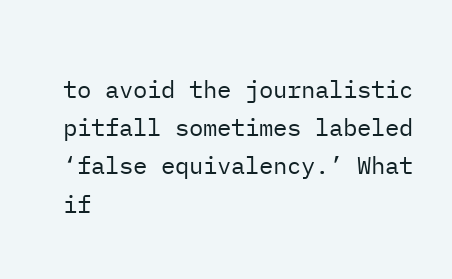to avoid the journalistic pitfall sometimes labeled ‘false equivalency.’ What if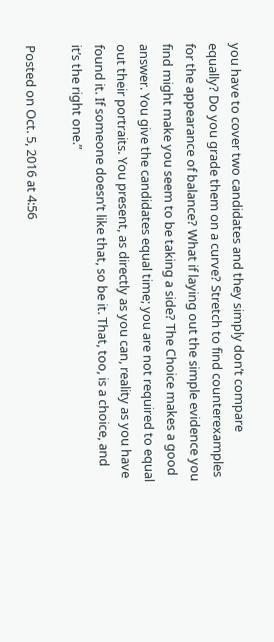you have to cover two candidates and they simply don’t compare equally? Do you grade them on a curve? Stretch to find counterexamples for the appearance of balance? What if laying out the simple evidence you find might make you seem to be taking a side? The Choice makes a good answer. You give the candidates equal time; you are not required to equal out their portraits. You present, as directly as you can, reality as you have found it. If someone doesn’t like that, so be it. That, too, is a choice, and it’s the right one.”

Posted on Oct. 5, 2016 at 4:56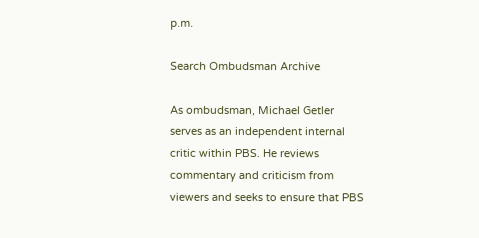p.m.

Search Ombudsman Archive

As ombudsman, Michael Getler serves as an independent internal critic within PBS. He reviews commentary and criticism from viewers and seeks to ensure that PBS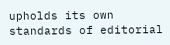upholds its own standards of editorial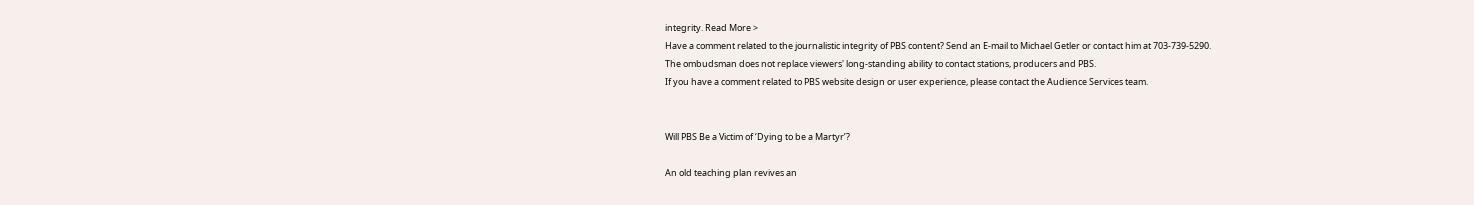integrity. Read More >
Have a comment related to the journalistic integrity of PBS content? Send an E-mail to Michael Getler or contact him at 703-739-5290.
The ombudsman does not replace viewers' long-standing ability to contact stations, producers and PBS.
If you have a comment related to PBS website design or user experience, please contact the Audience Services team.


Will PBS Be a Victim of ‘Dying to be a Martyr’?

An old teaching plan revives an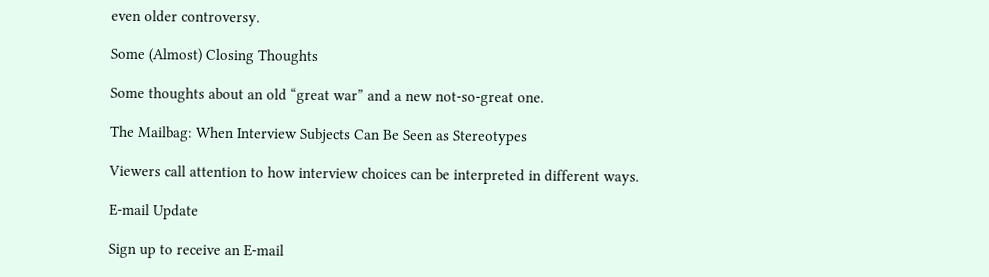even older controversy.

Some (Almost) Closing Thoughts

Some thoughts about an old “great war” and a new not-so-great one.

The Mailbag: When Interview Subjects Can Be Seen as Stereotypes

Viewers call attention to how interview choices can be interpreted in different ways.

E-mail Update

Sign up to receive an E-mail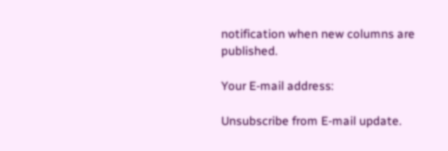notification when new columns are published.

Your E-mail address:

Unsubscribe from E-mail update.